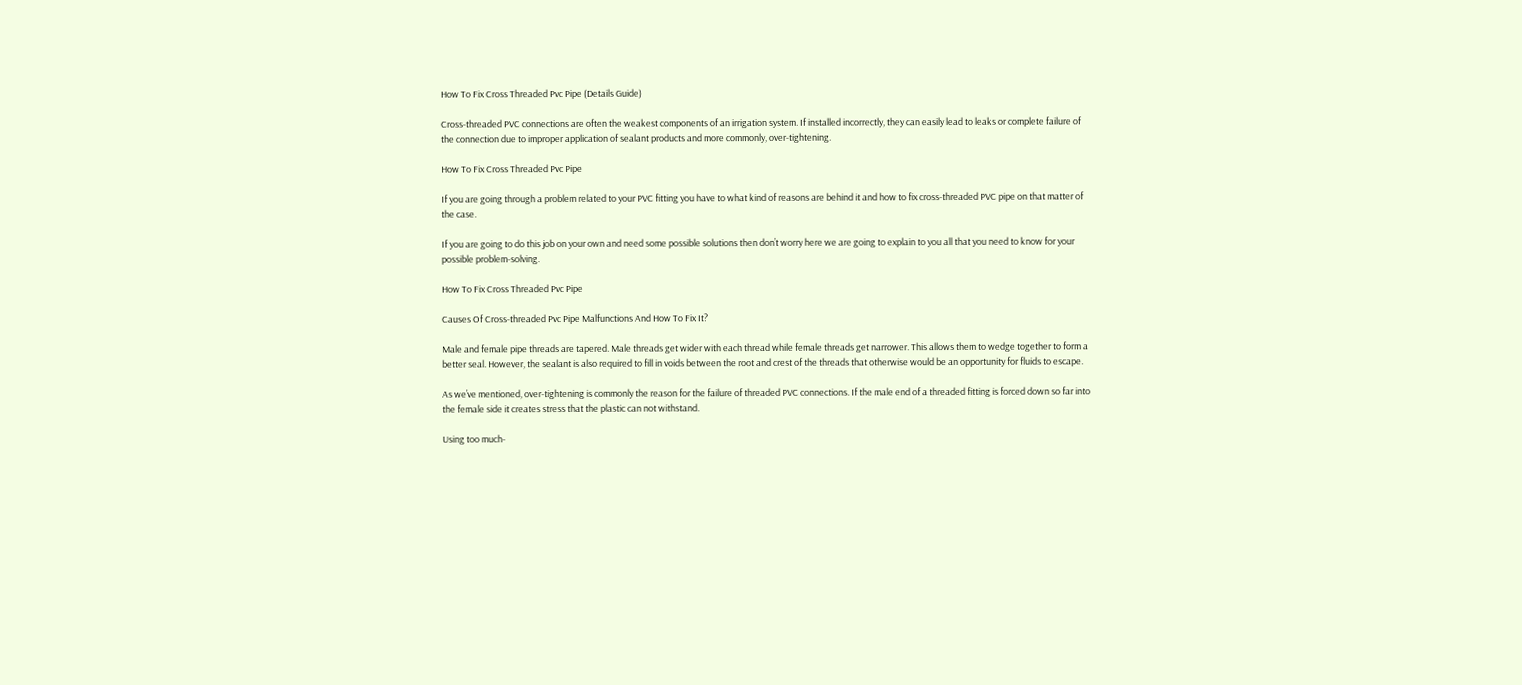How To Fix Cross Threaded Pvc Pipe (Details Guide)

Cross-threaded PVC connections are often the weakest components of an irrigation system. If installed incorrectly, they can easily lead to leaks or complete failure of the connection due to improper application of sealant products and more commonly, over-tightening.

How To Fix Cross Threaded Pvc Pipe

If you are going through a problem related to your PVC fitting you have to what kind of reasons are behind it and how to fix cross-threaded PVC pipe on that matter of the case.

If you are going to do this job on your own and need some possible solutions then don’t worry here we are going to explain to you all that you need to know for your possible problem-solving.

How To Fix Cross Threaded Pvc Pipe

Causes Of Cross-threaded Pvc Pipe Malfunctions And How To Fix It?

Male and female pipe threads are tapered. Male threads get wider with each thread while female threads get narrower. This allows them to wedge together to form a better seal. However, the sealant is also required to fill in voids between the root and crest of the threads that otherwise would be an opportunity for fluids to escape.

As we’ve mentioned, over-tightening is commonly the reason for the failure of threaded PVC connections. If the male end of a threaded fitting is forced down so far into the female side it creates stress that the plastic can not withstand.

Using too much-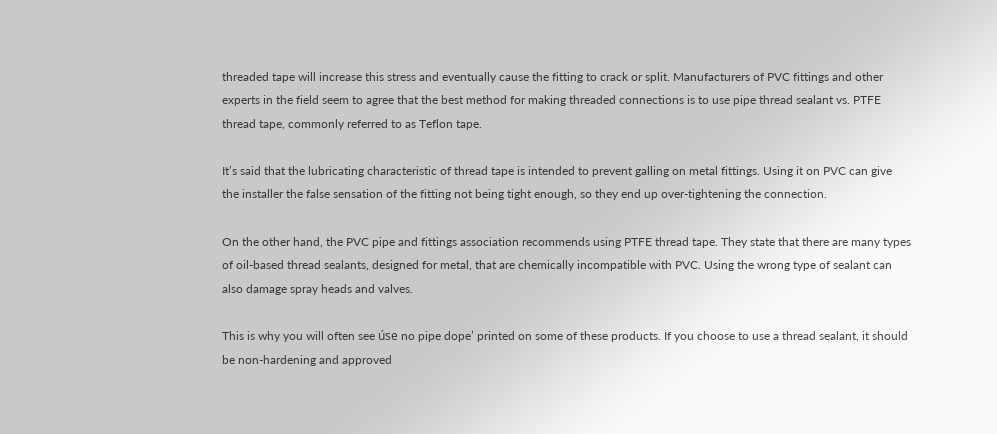threaded tape will increase this stress and eventually cause the fitting to crack or split. Manufacturers of PVC fittings and other experts in the field seem to agree that the best method for making threaded connections is to use pipe thread sealant vs. PTFE thread tape, commonly referred to as Teflon tape.

It’s said that the lubricating characteristic of thread tape is intended to prevent galling on metal fittings. Using it on PVC can give the installer the false sensation of the fitting not being tight enough, so they end up over-tightening the connection.

On the other hand, the PVC pipe and fittings association recommends using PTFE thread tape. They state that there are many types of oil-based thread sealants, designed for metal, that are chemically incompatible with PVC. Using the wrong type of sealant can also damage spray heads and valves.

This is why you will often see úse no pipe dope’ printed on some of these products. If you choose to use a thread sealant, it should be non-hardening and approved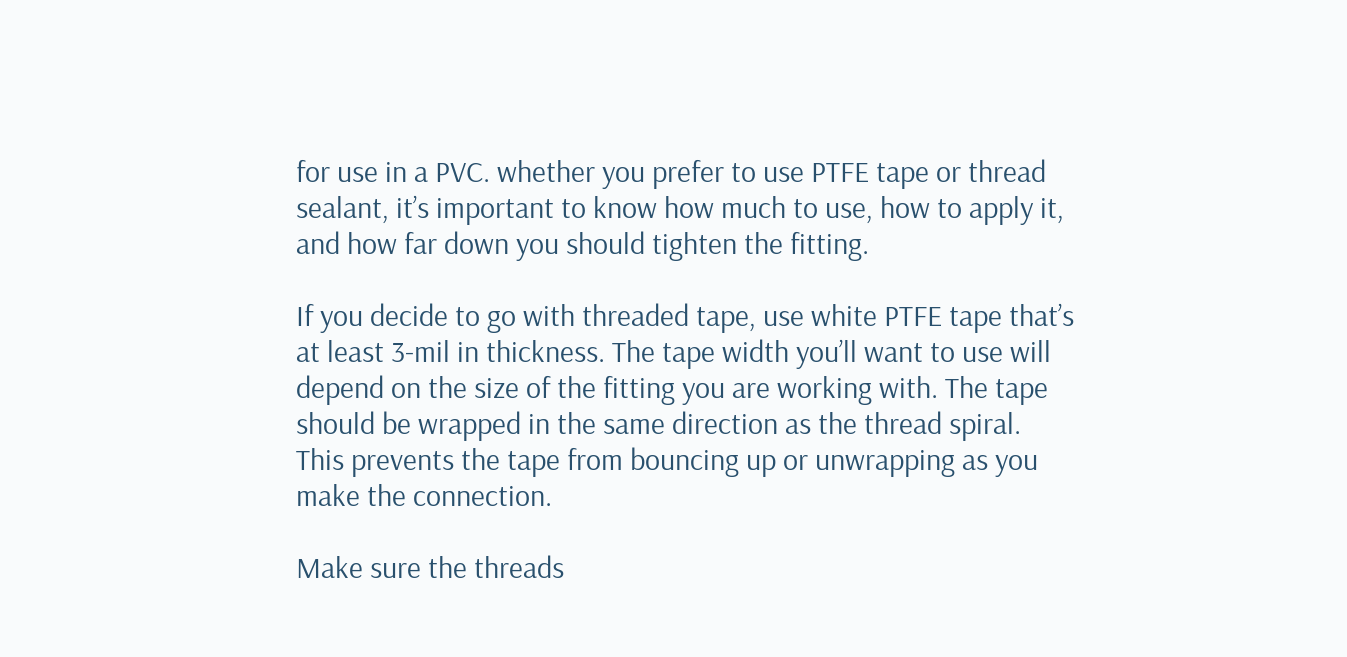for use in a PVC. whether you prefer to use PTFE tape or thread sealant, it’s important to know how much to use, how to apply it, and how far down you should tighten the fitting.

If you decide to go with threaded tape, use white PTFE tape that’s at least 3-mil in thickness. The tape width you’ll want to use will depend on the size of the fitting you are working with. The tape should be wrapped in the same direction as the thread spiral. This prevents the tape from bouncing up or unwrapping as you make the connection.

Make sure the threads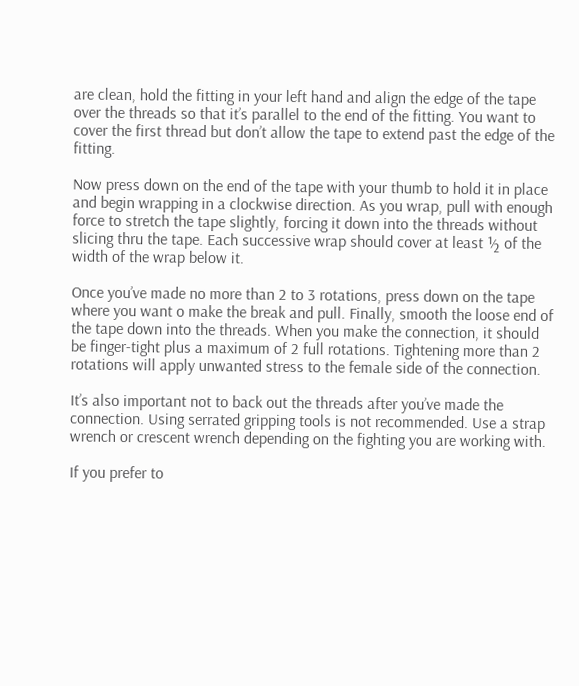are clean, hold the fitting in your left hand and align the edge of the tape over the threads so that it’s parallel to the end of the fitting. You want to cover the first thread but don’t allow the tape to extend past the edge of the fitting.

Now press down on the end of the tape with your thumb to hold it in place and begin wrapping in a clockwise direction. As you wrap, pull with enough force to stretch the tape slightly, forcing it down into the threads without slicing thru the tape. Each successive wrap should cover at least ½ of the width of the wrap below it.

Once you’ve made no more than 2 to 3 rotations, press down on the tape where you want o make the break and pull. Finally, smooth the loose end of the tape down into the threads. When you make the connection, it should be finger-tight plus a maximum of 2 full rotations. Tightening more than 2 rotations will apply unwanted stress to the female side of the connection.

It’s also important not to back out the threads after you’ve made the connection. Using serrated gripping tools is not recommended. Use a strap wrench or crescent wrench depending on the fighting you are working with.

If you prefer to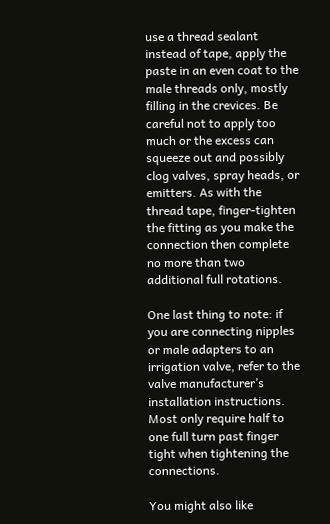use a thread sealant instead of tape, apply the paste in an even coat to the male threads only, mostly filling in the crevices. Be careful not to apply too much or the excess can squeeze out and possibly clog valves, spray heads, or emitters. As with the thread tape, finger-tighten the fitting as you make the connection then complete no more than two additional full rotations.

One last thing to note: if you are connecting nipples or male adapters to an irrigation valve, refer to the valve manufacturer’s installation instructions. Most only require half to one full turn past finger tight when tightening the connections.

You might also like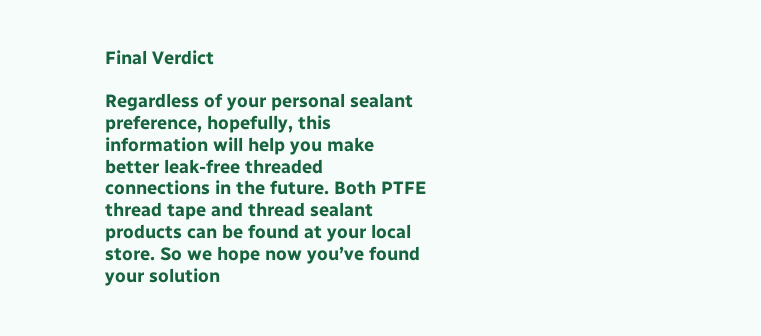Final Verdict

Regardless of your personal sealant preference, hopefully, this information will help you make better leak-free threaded connections in the future. Both PTFE thread tape and thread sealant products can be found at your local store. So we hope now you’ve found your solution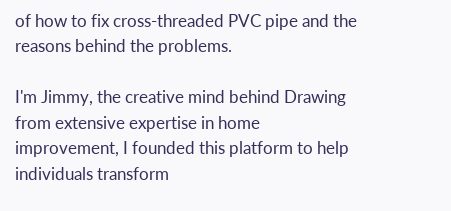of how to fix cross-threaded PVC pipe and the reasons behind the problems.

I'm Jimmy, the creative mind behind Drawing from extensive expertise in home improvement, I founded this platform to help individuals transform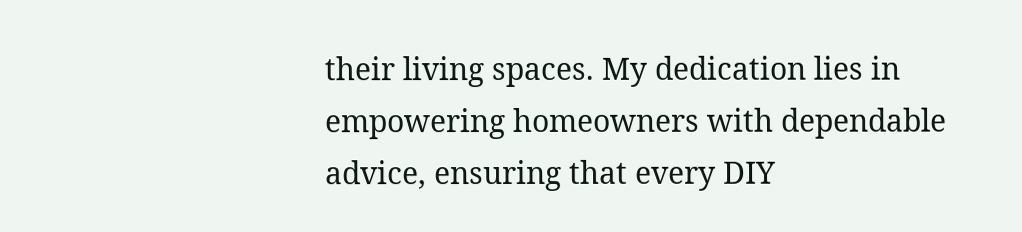their living spaces. My dedication lies in empowering homeowners with dependable advice, ensuring that every DIY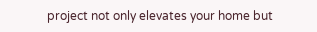project not only elevates your home but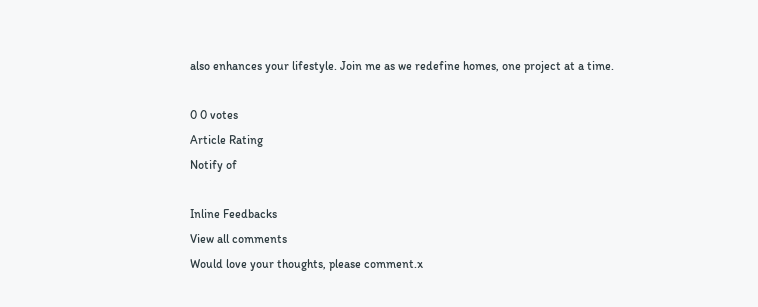also enhances your lifestyle. Join me as we redefine homes, one project at a time.

0 0 votes
Article Rating
Notify of

Inline Feedbacks
View all comments
Would love your thoughts, please comment.x